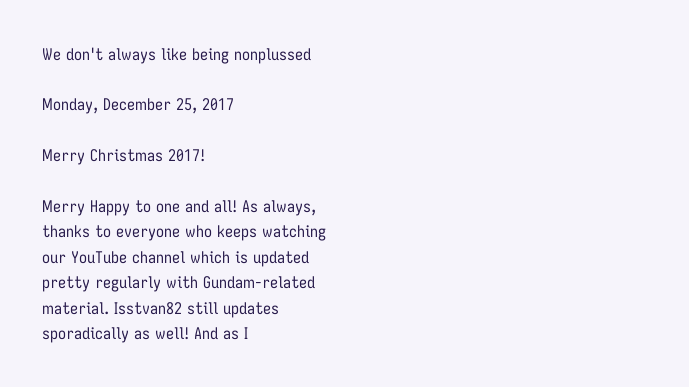We don't always like being nonplussed

Monday, December 25, 2017

Merry Christmas 2017!

Merry Happy to one and all! As always, thanks to everyone who keeps watching our YouTube channel which is updated pretty regularly with Gundam-related material. Isstvan82 still updates sporadically as well! And as I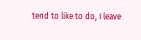tend to like to do, I leave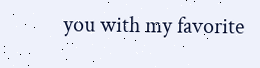you with my favorite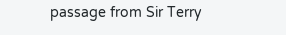passage from Sir Terry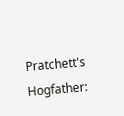Pratchett's Hogfather: